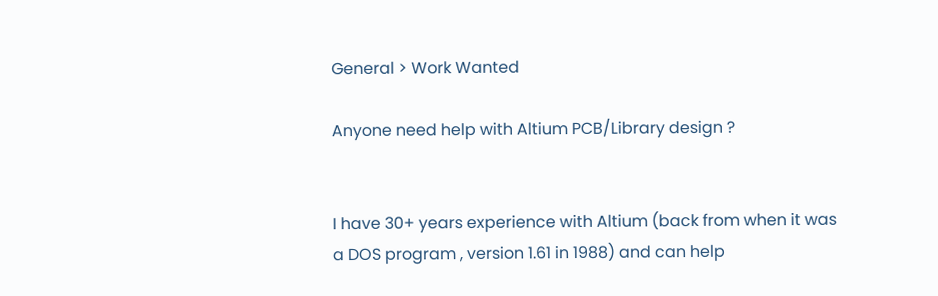General > Work Wanted

Anyone need help with Altium PCB/Library design ?


I have 30+ years experience with Altium (back from when it was a DOS program , version 1.61 in 1988) and can help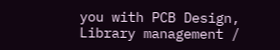you with PCB Design, Library management /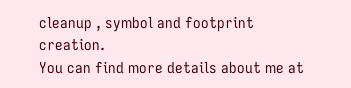cleanup , symbol and footprint creation.
You can find more details about me at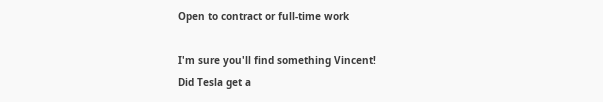Open to contract or full-time work

I'm sure you'll find something Vincent!
Did Tesla get a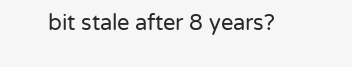bit stale after 8 years?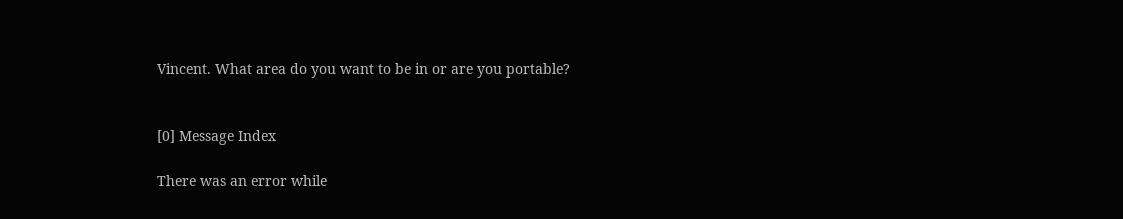Vincent. What area do you want to be in or are you portable?


[0] Message Index

There was an error while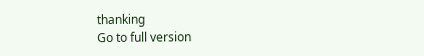thanking
Go to full version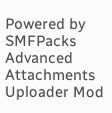Powered by SMFPacks Advanced Attachments Uploader Mod